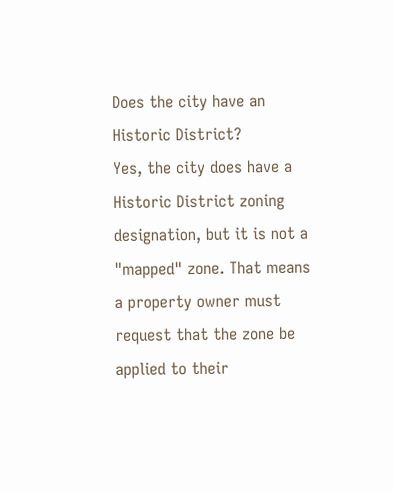Does the city have an Historic District?
Yes, the city does have a Historic District zoning designation, but it is not a "mapped" zone. That means a property owner must request that the zone be applied to their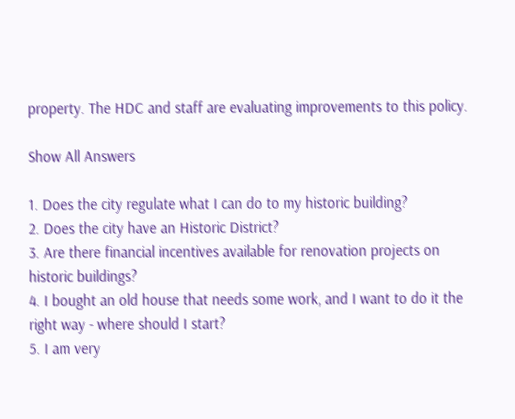property. The HDC and staff are evaluating improvements to this policy.

Show All Answers

1. Does the city regulate what I can do to my historic building?
2. Does the city have an Historic District?
3. Are there financial incentives available for renovation projects on historic buildings?
4. I bought an old house that needs some work, and I want to do it the right way - where should I start?
5. I am very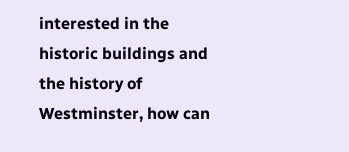interested in the historic buildings and the history of Westminster, how can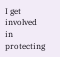I get involved in protecting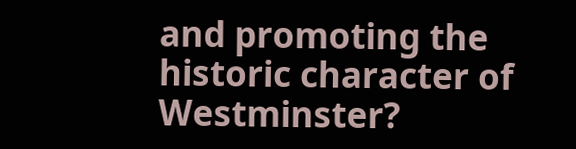and promoting the historic character of Westminster?